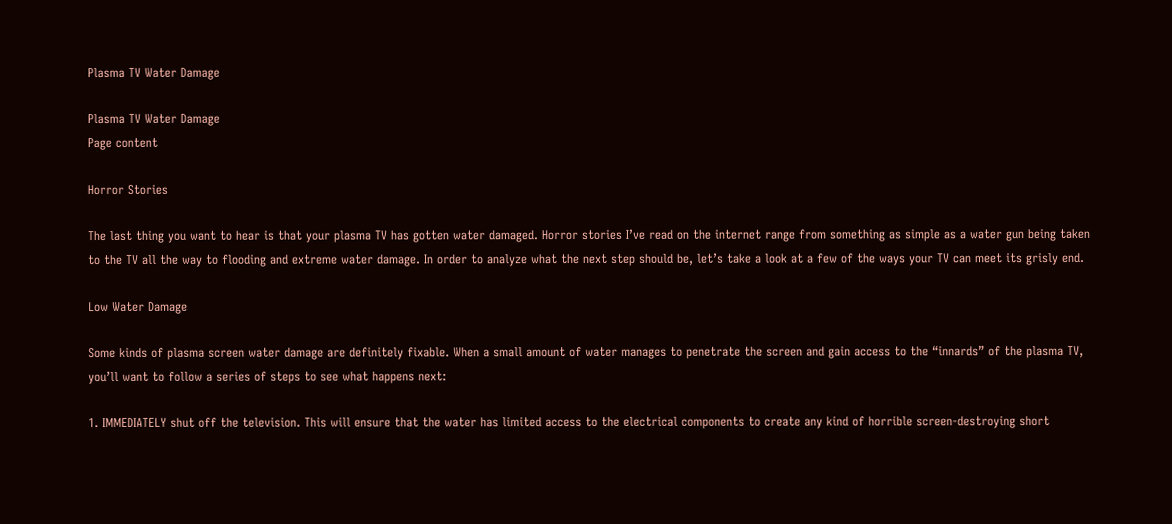Plasma TV Water Damage

Plasma TV Water Damage
Page content

Horror Stories

The last thing you want to hear is that your plasma TV has gotten water damaged. Horror stories I’ve read on the internet range from something as simple as a water gun being taken to the TV all the way to flooding and extreme water damage. In order to analyze what the next step should be, let’s take a look at a few of the ways your TV can meet its grisly end.

Low Water Damage

Some kinds of plasma screen water damage are definitely fixable. When a small amount of water manages to penetrate the screen and gain access to the “innards” of the plasma TV, you’ll want to follow a series of steps to see what happens next:

1. IMMEDIATELY shut off the television. This will ensure that the water has limited access to the electrical components to create any kind of horrible screen-destroying short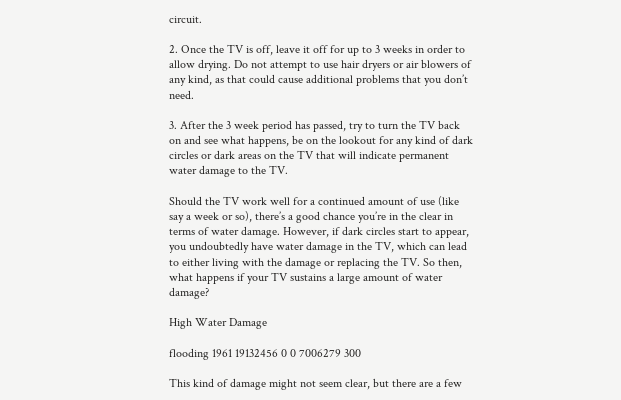circuit.

2. Once the TV is off, leave it off for up to 3 weeks in order to allow drying. Do not attempt to use hair dryers or air blowers of any kind, as that could cause additional problems that you don’t need.

3. After the 3 week period has passed, try to turn the TV back on and see what happens, be on the lookout for any kind of dark circles or dark areas on the TV that will indicate permanent water damage to the TV.

Should the TV work well for a continued amount of use (like say a week or so), there’s a good chance you’re in the clear in terms of water damage. However, if dark circles start to appear, you undoubtedly have water damage in the TV, which can lead to either living with the damage or replacing the TV. So then, what happens if your TV sustains a large amount of water damage?

High Water Damage

flooding 1961 19132456 0 0 7006279 300

This kind of damage might not seem clear, but there are a few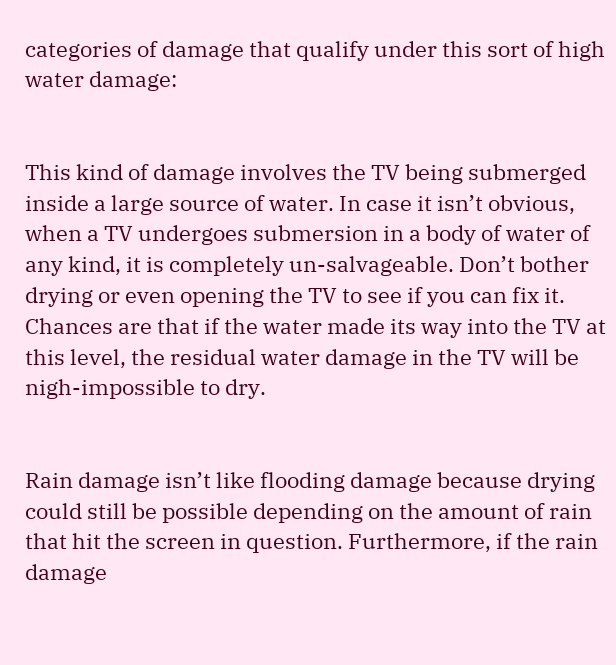categories of damage that qualify under this sort of high water damage:


This kind of damage involves the TV being submerged inside a large source of water. In case it isn’t obvious, when a TV undergoes submersion in a body of water of any kind, it is completely un-salvageable. Don’t bother drying or even opening the TV to see if you can fix it. Chances are that if the water made its way into the TV at this level, the residual water damage in the TV will be nigh-impossible to dry.


Rain damage isn’t like flooding damage because drying could still be possible depending on the amount of rain that hit the screen in question. Furthermore, if the rain damage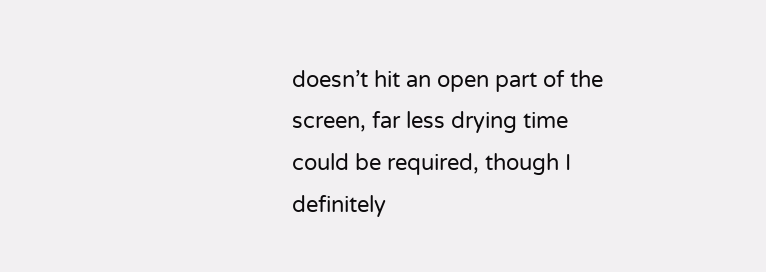doesn’t hit an open part of the screen, far less drying time could be required, though I definitely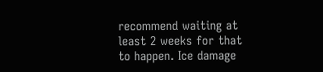recommend waiting at least 2 weeks for that to happen. Ice damage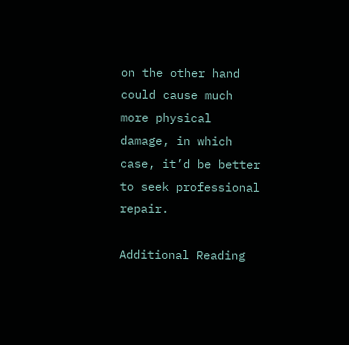on the other hand could cause much more physical damage, in which case, it’d be better to seek professional repair.

Additional Reading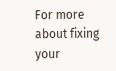For more about fixing your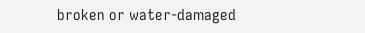broken or water-damaged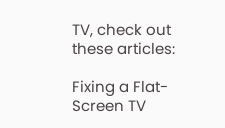TV, check out these articles:

Fixing a Flat-Screen TV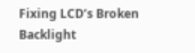Fixing LCD’s Broken Backlight